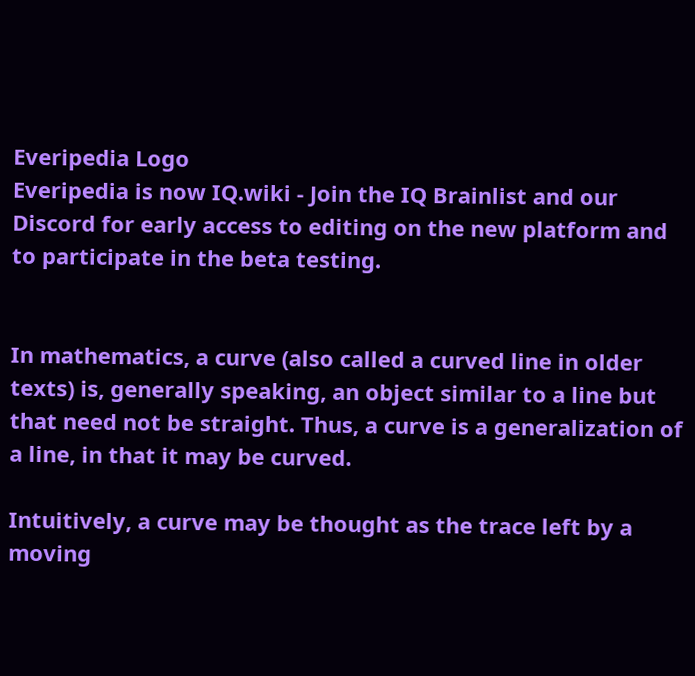Everipedia Logo
Everipedia is now IQ.wiki - Join the IQ Brainlist and our Discord for early access to editing on the new platform and to participate in the beta testing.


In mathematics, a curve (also called a curved line in older texts) is, generally speaking, an object similar to a line but that need not be straight. Thus, a curve is a generalization of a line, in that it may be curved.

Intuitively, a curve may be thought as the trace left by a moving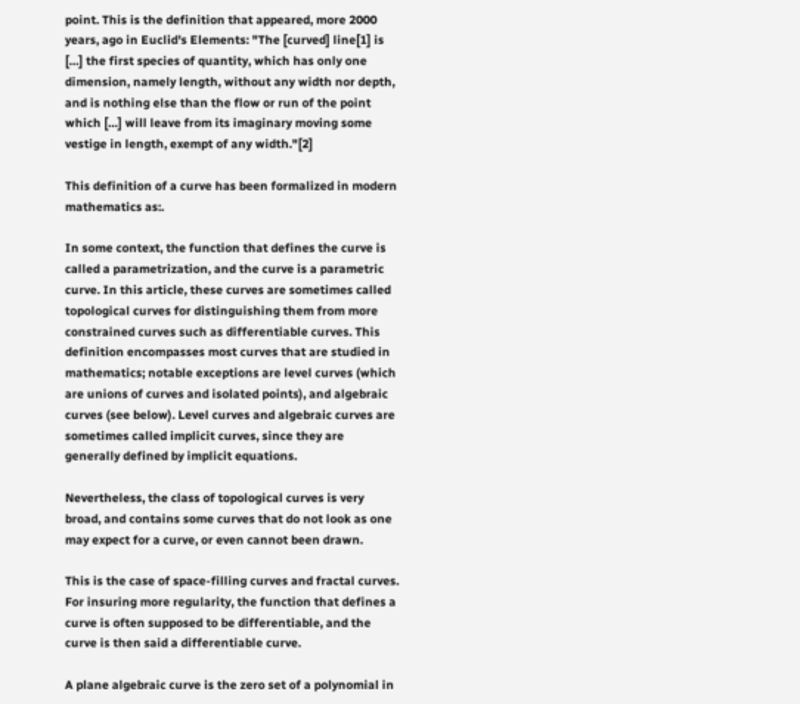point. This is the definition that appeared, more 2000 years, ago in Euclid's Elements: "The [curved] line[1] is […] the first species of quantity, which has only one dimension, namely length, without any width nor depth, and is nothing else than the flow or run of the point which […] will leave from its imaginary moving some vestige in length, exempt of any width."[2]

This definition of a curve has been formalized in modern mathematics as:.

In some context, the function that defines the curve is called a parametrization, and the curve is a parametric curve. In this article, these curves are sometimes called topological curves for distinguishing them from more constrained curves such as differentiable curves. This definition encompasses most curves that are studied in mathematics; notable exceptions are level curves (which are unions of curves and isolated points), and algebraic curves (see below). Level curves and algebraic curves are sometimes called implicit curves, since they are generally defined by implicit equations.

Nevertheless, the class of topological curves is very broad, and contains some curves that do not look as one may expect for a curve, or even cannot been drawn.

This is the case of space-filling curves and fractal curves. For insuring more regularity, the function that defines a curve is often supposed to be differentiable, and the curve is then said a differentiable curve.

A plane algebraic curve is the zero set of a polynomial in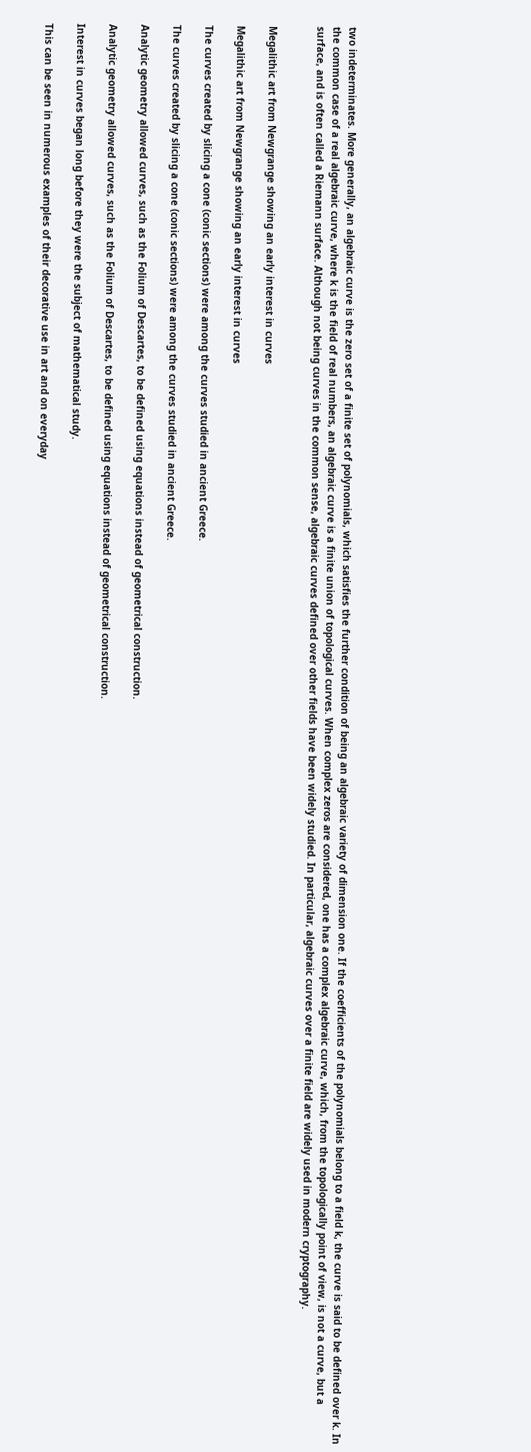two indeterminates. More generally, an algebraic curve is the zero set of a finite set of polynomials, which satisfies the further condition of being an algebraic variety of dimension one. If the coefficients of the polynomials belong to a field k, the curve is said to be defined over k. In the common case of a real algebraic curve, where k is the field of real numbers, an algebraic curve is a finite union of topological curves. When complex zeros are considered, one has a complex algebraic curve, which, from the topologically point of view, is not a curve, but a surface, and is often called a Riemann surface. Although not being curves in the common sense, algebraic curves defined over other fields have been widely studied. In particular, algebraic curves over a finite field are widely used in modern cryptography.


Megalithic art from Newgrange showing an early interest in curves

Megalithic art from Newgrange showing an early interest in curves

The curves created by slicing a cone (conic sections) were among the curves studied in ancient Greece.

The curves created by slicing a cone (conic sections) were among the curves studied in ancient Greece.

Analytic geometry allowed curves, such as the Folium of Descartes, to be defined using equations instead of geometrical construction.

Analytic geometry allowed curves, such as the Folium of Descartes, to be defined using equations instead of geometrical construction.

Interest in curves began long before they were the subject of mathematical study.

This can be seen in numerous examples of their decorative use in art and on everyday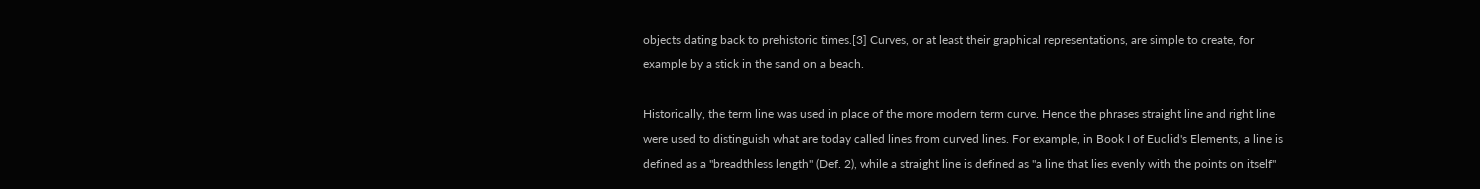objects dating back to prehistoric times.[3] Curves, or at least their graphical representations, are simple to create, for example by a stick in the sand on a beach.

Historically, the term line was used in place of the more modern term curve. Hence the phrases straight line and right line were used to distinguish what are today called lines from curved lines. For example, in Book I of Euclid's Elements, a line is defined as a "breadthless length" (Def. 2), while a straight line is defined as "a line that lies evenly with the points on itself"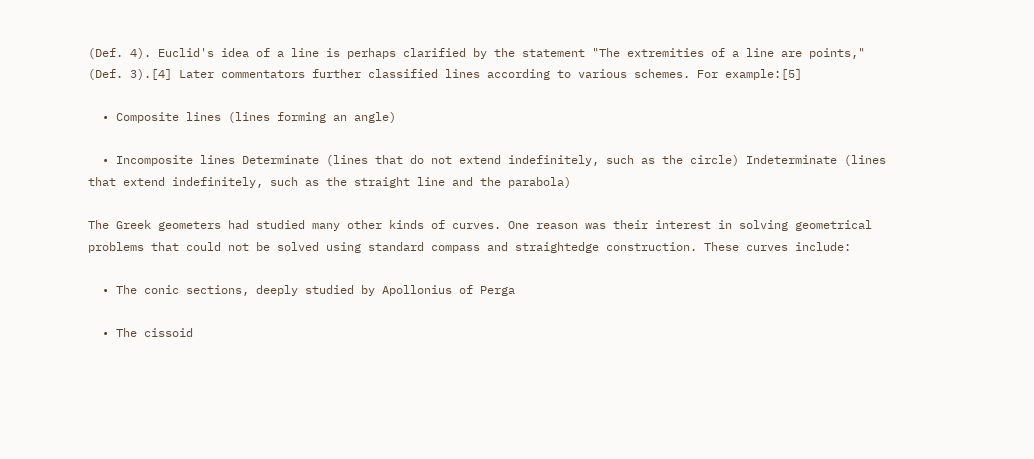(Def. 4). Euclid's idea of a line is perhaps clarified by the statement "The extremities of a line are points," (Def. 3).[4] Later commentators further classified lines according to various schemes. For example:[5]

  • Composite lines (lines forming an angle)

  • Incomposite lines Determinate (lines that do not extend indefinitely, such as the circle) Indeterminate (lines that extend indefinitely, such as the straight line and the parabola)

The Greek geometers had studied many other kinds of curves. One reason was their interest in solving geometrical problems that could not be solved using standard compass and straightedge construction. These curves include:

  • The conic sections, deeply studied by Apollonius of Perga

  • The cissoid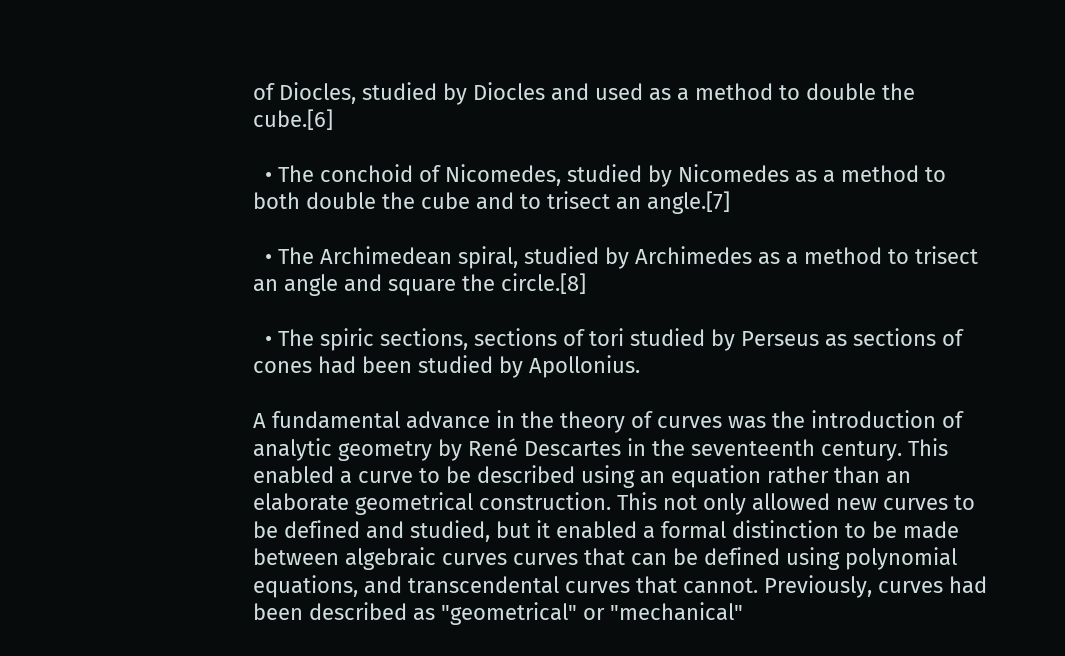of Diocles, studied by Diocles and used as a method to double the cube.[6]

  • The conchoid of Nicomedes, studied by Nicomedes as a method to both double the cube and to trisect an angle.[7]

  • The Archimedean spiral, studied by Archimedes as a method to trisect an angle and square the circle.[8]

  • The spiric sections, sections of tori studied by Perseus as sections of cones had been studied by Apollonius.

A fundamental advance in the theory of curves was the introduction of analytic geometry by René Descartes in the seventeenth century. This enabled a curve to be described using an equation rather than an elaborate geometrical construction. This not only allowed new curves to be defined and studied, but it enabled a formal distinction to be made between algebraic curves curves that can be defined using polynomial equations, and transcendental curves that cannot. Previously, curves had been described as "geometrical" or "mechanical"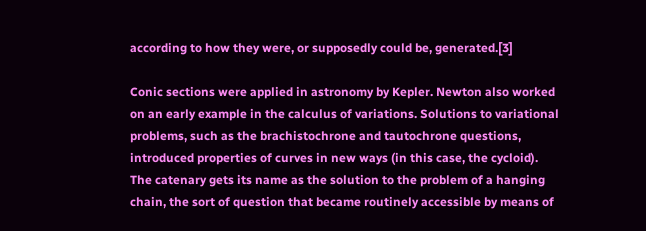according to how they were, or supposedly could be, generated.[3]

Conic sections were applied in astronomy by Kepler. Newton also worked on an early example in the calculus of variations. Solutions to variational problems, such as the brachistochrone and tautochrone questions, introduced properties of curves in new ways (in this case, the cycloid). The catenary gets its name as the solution to the problem of a hanging chain, the sort of question that became routinely accessible by means of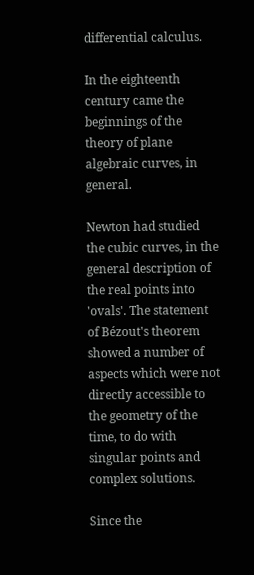differential calculus.

In the eighteenth century came the beginnings of the theory of plane algebraic curves, in general.

Newton had studied the cubic curves, in the general description of the real points into 'ovals'. The statement of Bézout's theorem showed a number of aspects which were not directly accessible to the geometry of the time, to do with singular points and complex solutions.

Since the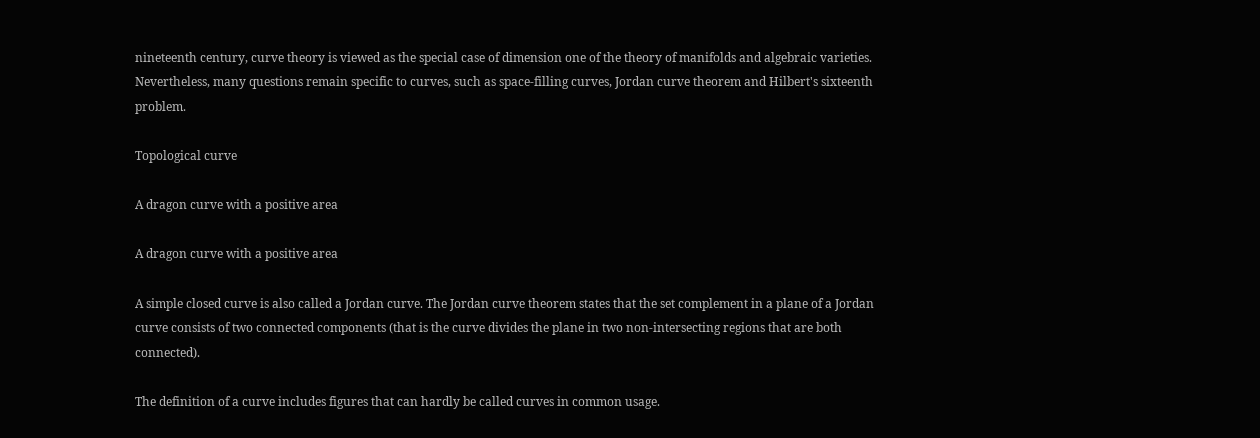nineteenth century, curve theory is viewed as the special case of dimension one of the theory of manifolds and algebraic varieties. Nevertheless, many questions remain specific to curves, such as space-filling curves, Jordan curve theorem and Hilbert's sixteenth problem.

Topological curve

A dragon curve with a positive area

A dragon curve with a positive area

A simple closed curve is also called a Jordan curve. The Jordan curve theorem states that the set complement in a plane of a Jordan curve consists of two connected components (that is the curve divides the plane in two non-intersecting regions that are both connected).

The definition of a curve includes figures that can hardly be called curves in common usage.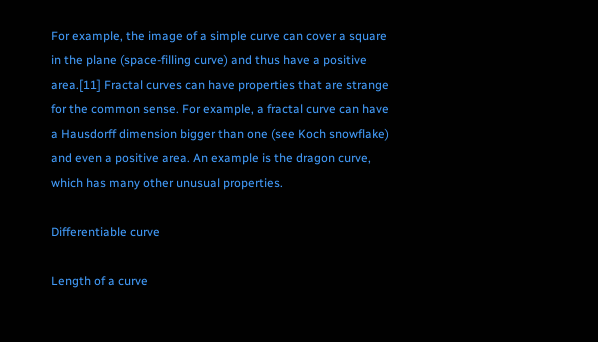For example, the image of a simple curve can cover a square in the plane (space-filling curve) and thus have a positive area.[11] Fractal curves can have properties that are strange for the common sense. For example, a fractal curve can have a Hausdorff dimension bigger than one (see Koch snowflake) and even a positive area. An example is the dragon curve, which has many other unusual properties.

Differentiable curve

Length of a curve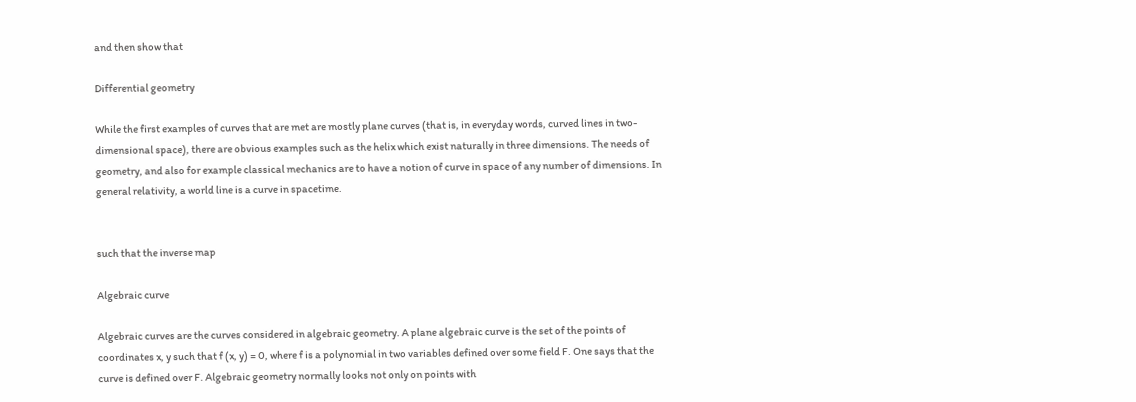and then show that

Differential geometry

While the first examples of curves that are met are mostly plane curves (that is, in everyday words, curved lines in two-dimensional space), there are obvious examples such as the helix which exist naturally in three dimensions. The needs of geometry, and also for example classical mechanics are to have a notion of curve in space of any number of dimensions. In general relativity, a world line is a curve in spacetime.


such that the inverse map

Algebraic curve

Algebraic curves are the curves considered in algebraic geometry. A plane algebraic curve is the set of the points of coordinates x, y such that f (x, y) = 0, where f is a polynomial in two variables defined over some field F. One says that the curve is defined over F. Algebraic geometry normally looks not only on points with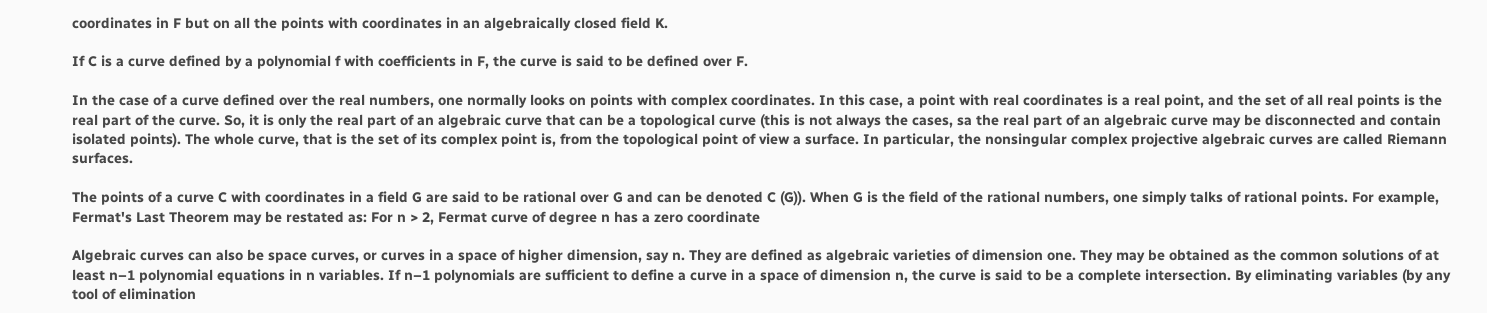coordinates in F but on all the points with coordinates in an algebraically closed field K.

If C is a curve defined by a polynomial f with coefficients in F, the curve is said to be defined over F.

In the case of a curve defined over the real numbers, one normally looks on points with complex coordinates. In this case, a point with real coordinates is a real point, and the set of all real points is the real part of the curve. So, it is only the real part of an algebraic curve that can be a topological curve (this is not always the cases, sa the real part of an algebraic curve may be disconnected and contain isolated points). The whole curve, that is the set of its complex point is, from the topological point of view a surface. In particular, the nonsingular complex projective algebraic curves are called Riemann surfaces.

The points of a curve C with coordinates in a field G are said to be rational over G and can be denoted C (G)). When G is the field of the rational numbers, one simply talks of rational points. For example, Fermat's Last Theorem may be restated as: For n > 2, Fermat curve of degree n has a zero coordinate

Algebraic curves can also be space curves, or curves in a space of higher dimension, say n. They are defined as algebraic varieties of dimension one. They may be obtained as the common solutions of at least n–1 polynomial equations in n variables. If n–1 polynomials are sufficient to define a curve in a space of dimension n, the curve is said to be a complete intersection. By eliminating variables (by any tool of elimination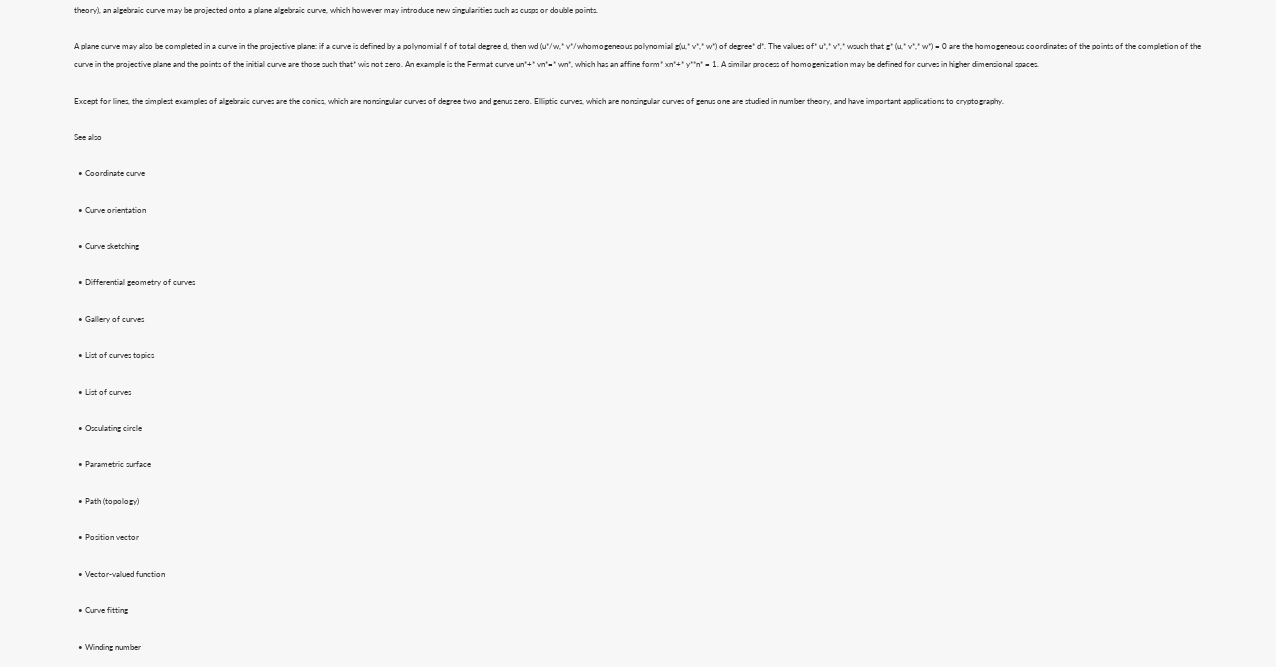theory), an algebraic curve may be projected onto a plane algebraic curve, which however may introduce new singularities such as cusps or double points.

A plane curve may also be completed in a curve in the projective plane: if a curve is defined by a polynomial f of total degree d, then wd (u*/w,* v*/whomogeneous polynomial g(u,* v*,* w*) of degree* d*. The values of* u*,* v*,* wsuch that g* (u,* v*,* w*) = 0 are the homogeneous coordinates of the points of the completion of the curve in the projective plane and the points of the initial curve are those such that* wis not zero. An example is the Fermat curve un*+* vn*=* wn*, which has an affine form* xn*+* y**n* = 1. A similar process of homogenization may be defined for curves in higher dimensional spaces.

Except for lines, the simplest examples of algebraic curves are the conics, which are nonsingular curves of degree two and genus zero. Elliptic curves, which are nonsingular curves of genus one are studied in number theory, and have important applications to cryptography.

See also

  • Coordinate curve

  • Curve orientation

  • Curve sketching

  • Differential geometry of curves

  • Gallery of curves

  • List of curves topics

  • List of curves

  • Osculating circle

  • Parametric surface

  • Path (topology)

  • Position vector

  • Vector-valued function

  • Curve fitting

  • Winding number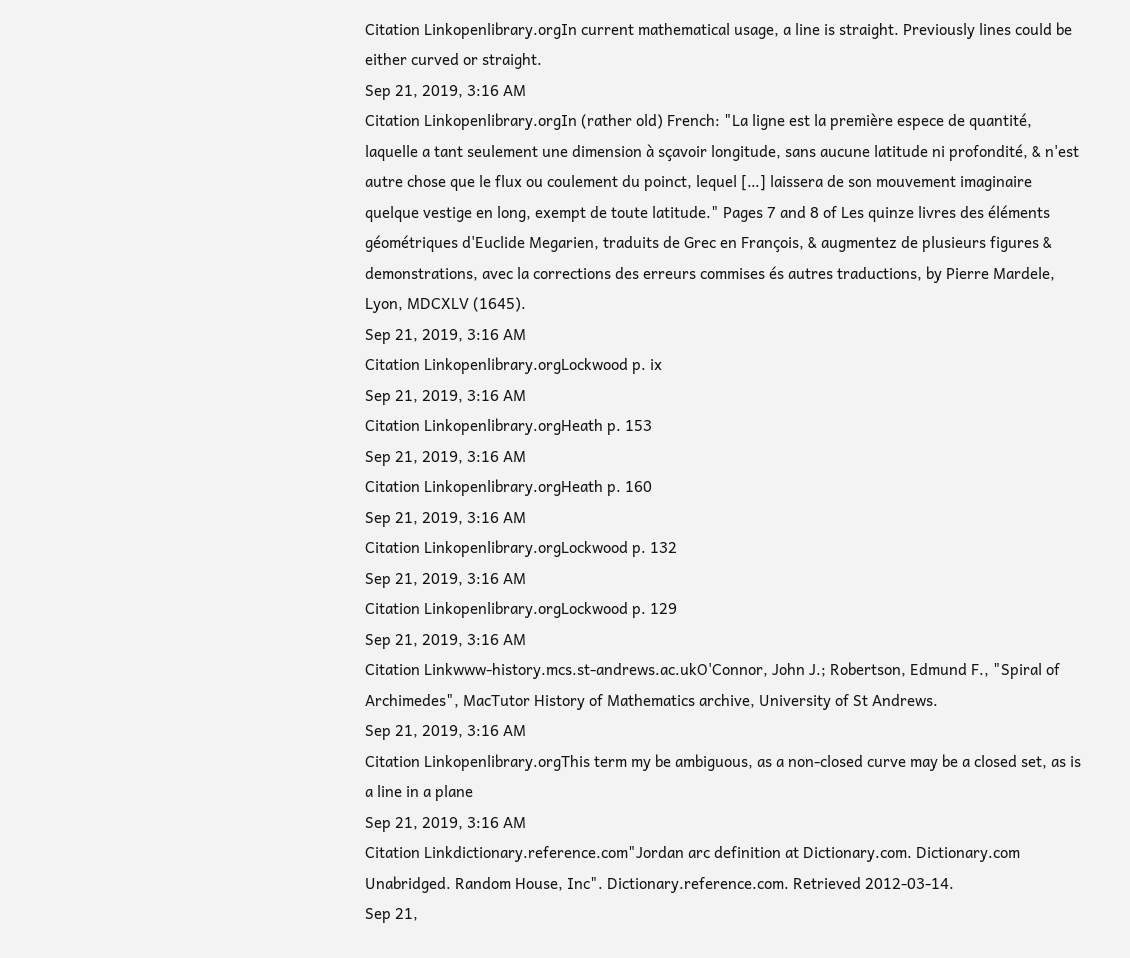Citation Linkopenlibrary.orgIn current mathematical usage, a line is straight. Previously lines could be either curved or straight.
Sep 21, 2019, 3:16 AM
Citation Linkopenlibrary.orgIn (rather old) French: "La ligne est la première espece de quantité, laquelle a tant seulement une dimension à sçavoir longitude, sans aucune latitude ni profondité, & n'est autre chose que le flux ou coulement du poinct, lequel […] laissera de son mouvement imaginaire quelque vestige en long, exempt de toute latitude." Pages 7 and 8 of Les quinze livres des éléments géométriques d'Euclide Megarien, traduits de Grec en François, & augmentez de plusieurs figures & demonstrations, avec la corrections des erreurs commises és autres traductions, by Pierre Mardele, Lyon, MDCXLV (1645).
Sep 21, 2019, 3:16 AM
Citation Linkopenlibrary.orgLockwood p. ix
Sep 21, 2019, 3:16 AM
Citation Linkopenlibrary.orgHeath p. 153
Sep 21, 2019, 3:16 AM
Citation Linkopenlibrary.orgHeath p. 160
Sep 21, 2019, 3:16 AM
Citation Linkopenlibrary.orgLockwood p. 132
Sep 21, 2019, 3:16 AM
Citation Linkopenlibrary.orgLockwood p. 129
Sep 21, 2019, 3:16 AM
Citation Linkwww-history.mcs.st-andrews.ac.ukO'Connor, John J.; Robertson, Edmund F., "Spiral of Archimedes", MacTutor History of Mathematics archive, University of St Andrews.
Sep 21, 2019, 3:16 AM
Citation Linkopenlibrary.orgThis term my be ambiguous, as a non-closed curve may be a closed set, as is a line in a plane
Sep 21, 2019, 3:16 AM
Citation Linkdictionary.reference.com"Jordan arc definition at Dictionary.com. Dictionary.com Unabridged. Random House, Inc". Dictionary.reference.com. Retrieved 2012-03-14.
Sep 21,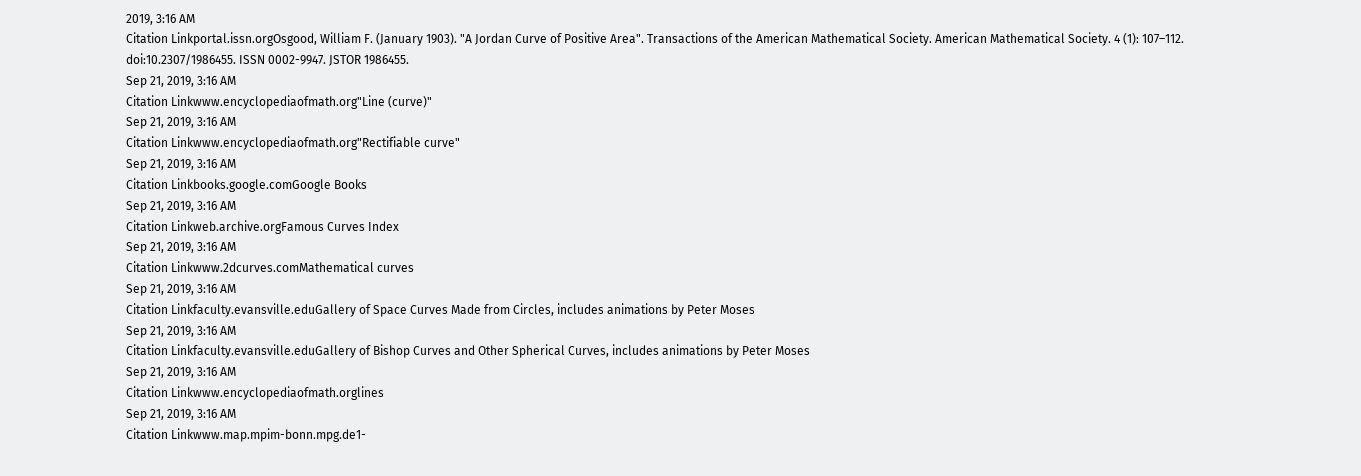2019, 3:16 AM
Citation Linkportal.issn.orgOsgood, William F. (January 1903). "A Jordan Curve of Positive Area". Transactions of the American Mathematical Society. American Mathematical Society. 4 (1): 107–112. doi:10.2307/1986455. ISSN 0002-9947. JSTOR 1986455.
Sep 21, 2019, 3:16 AM
Citation Linkwww.encyclopediaofmath.org"Line (curve)"
Sep 21, 2019, 3:16 AM
Citation Linkwww.encyclopediaofmath.org"Rectifiable curve"
Sep 21, 2019, 3:16 AM
Citation Linkbooks.google.comGoogle Books
Sep 21, 2019, 3:16 AM
Citation Linkweb.archive.orgFamous Curves Index
Sep 21, 2019, 3:16 AM
Citation Linkwww.2dcurves.comMathematical curves
Sep 21, 2019, 3:16 AM
Citation Linkfaculty.evansville.eduGallery of Space Curves Made from Circles, includes animations by Peter Moses
Sep 21, 2019, 3:16 AM
Citation Linkfaculty.evansville.eduGallery of Bishop Curves and Other Spherical Curves, includes animations by Peter Moses
Sep 21, 2019, 3:16 AM
Citation Linkwww.encyclopediaofmath.orglines
Sep 21, 2019, 3:16 AM
Citation Linkwww.map.mpim-bonn.mpg.de1-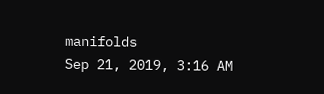manifolds
Sep 21, 2019, 3:16 AM